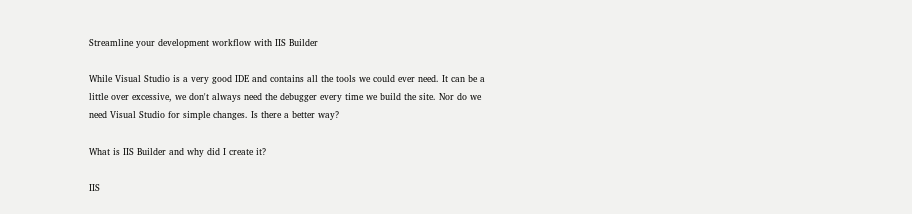Streamline your development workflow with IIS Builder

While Visual Studio is a very good IDE and contains all the tools we could ever need. It can be a little over excessive, we don't always need the debugger every time we build the site. Nor do we need Visual Studio for simple changes. Is there a better way?

What is IIS Builder and why did I create it?

IIS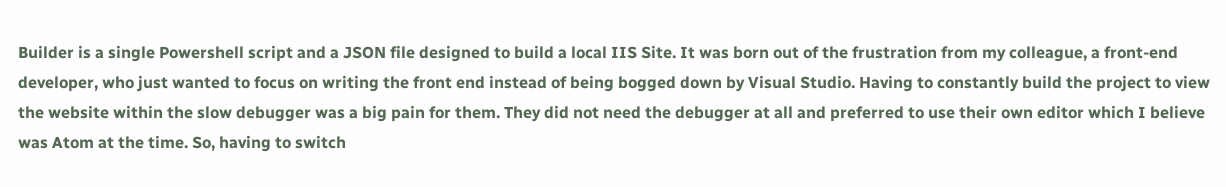Builder is a single Powershell script and a JSON file designed to build a local IIS Site. It was born out of the frustration from my colleague, a front-end developer, who just wanted to focus on writing the front end instead of being bogged down by Visual Studio. Having to constantly build the project to view the website within the slow debugger was a big pain for them. They did not need the debugger at all and preferred to use their own editor which I believe was Atom at the time. So, having to switch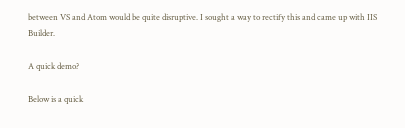between VS and Atom would be quite disruptive. I sought a way to rectify this and came up with IIS Builder.

A quick demo?

Below is a quick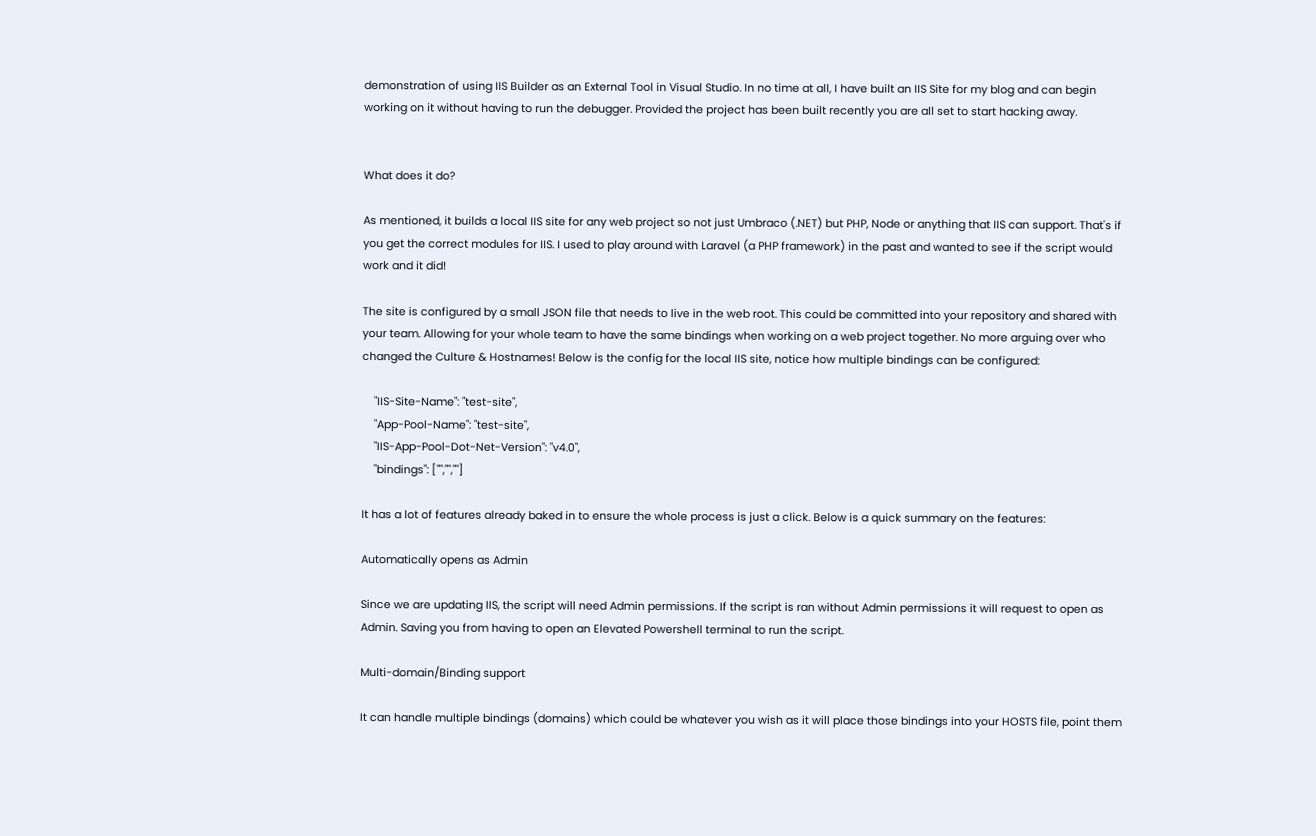demonstration of using IIS Builder as an External Tool in Visual Studio. In no time at all, I have built an IIS Site for my blog and can begin working on it without having to run the debugger. Provided the project has been built recently you are all set to start hacking away.


What does it do?

As mentioned, it builds a local IIS site for any web project so not just Umbraco (.NET) but PHP, Node or anything that IIS can support. That's if you get the correct modules for IIS. I used to play around with Laravel (a PHP framework) in the past and wanted to see if the script would work and it did!

The site is configured by a small JSON file that needs to live in the web root. This could be committed into your repository and shared with your team. Allowing for your whole team to have the same bindings when working on a web project together. No more arguing over who changed the Culture & Hostnames! Below is the config for the local IIS site, notice how multiple bindings can be configured:

    "IIS-Site-Name": "test-site",
    "App-Pool-Name": "test-site",
    "IIS-App-Pool-Dot-Net-Version": "v4.0",
    "bindings": ["","",""]

It has a lot of features already baked in to ensure the whole process is just a click. Below is a quick summary on the features:

Automatically opens as Admin

Since we are updating IIS, the script will need Admin permissions. If the script is ran without Admin permissions it will request to open as Admin. Saving you from having to open an Elevated Powershell terminal to run the script.

Multi-domain/Binding support

It can handle multiple bindings (domains) which could be whatever you wish as it will place those bindings into your HOSTS file, point them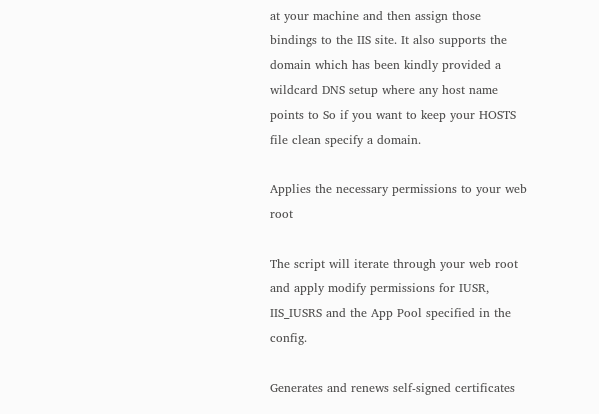at your machine and then assign those bindings to the IIS site. It also supports the domain which has been kindly provided a wildcard DNS setup where any host name points to So if you want to keep your HOSTS file clean specify a domain.

Applies the necessary permissions to your web root

The script will iterate through your web root and apply modify permissions for IUSR, IIS_IUSRS and the App Pool specified in the config.

Generates and renews self-signed certificates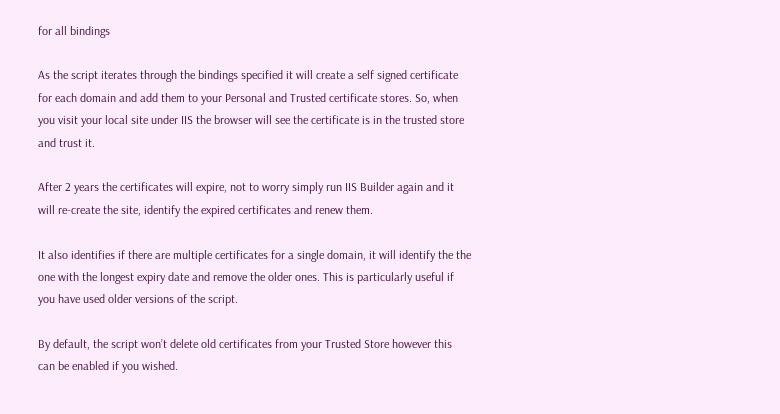for all bindings

As the script iterates through the bindings specified it will create a self signed certificate for each domain and add them to your Personal and Trusted certificate stores. So, when you visit your local site under IIS the browser will see the certificate is in the trusted store and trust it.

After 2 years the certificates will expire, not to worry simply run IIS Builder again and it will re-create the site, identify the expired certificates and renew them.

It also identifies if there are multiple certificates for a single domain, it will identify the the one with the longest expiry date and remove the older ones. This is particularly useful if you have used older versions of the script.

By default, the script won’t delete old certificates from your Trusted Store however this can be enabled if you wished.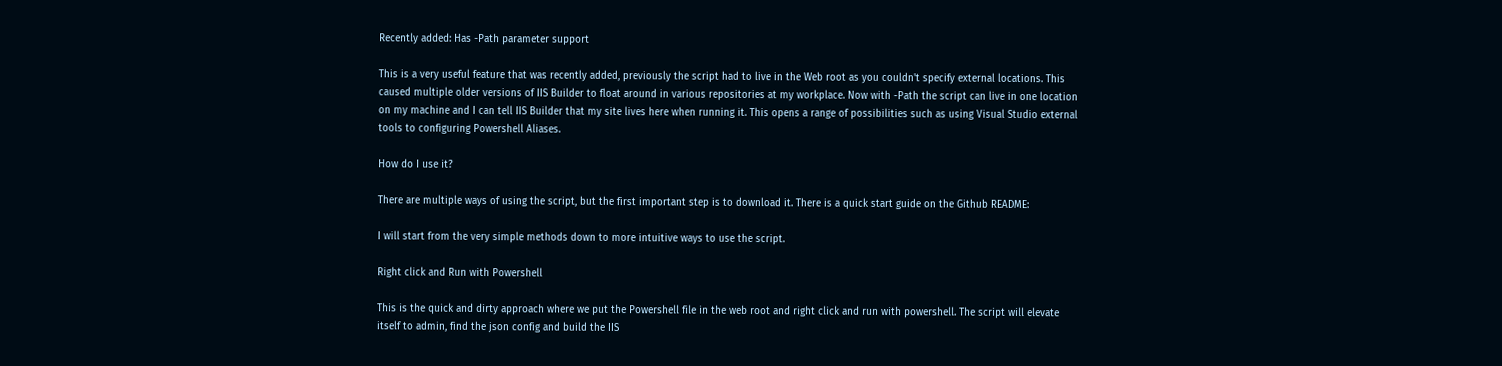Recently added: Has -Path parameter support

This is a very useful feature that was recently added, previously the script had to live in the Web root as you couldn't specify external locations. This caused multiple older versions of IIS Builder to float around in various repositories at my workplace. Now with -Path the script can live in one location on my machine and I can tell IIS Builder that my site lives here when running it. This opens a range of possibilities such as using Visual Studio external tools to configuring Powershell Aliases.

How do I use it?

There are multiple ways of using the script, but the first important step is to download it. There is a quick start guide on the Github README:

I will start from the very simple methods down to more intuitive ways to use the script.

Right click and Run with Powershell

This is the quick and dirty approach where we put the Powershell file in the web root and right click and run with powershell. The script will elevate itself to admin, find the json config and build the IIS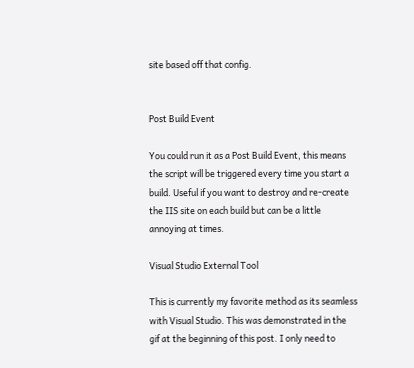site based off that config.


Post Build Event

You could run it as a Post Build Event, this means the script will be triggered every time you start a build. Useful if you want to destroy and re-create the IIS site on each build but can be a little annoying at times.

Visual Studio External Tool

This is currently my favorite method as its seamless with Visual Studio. This was demonstrated in the gif at the beginning of this post. I only need to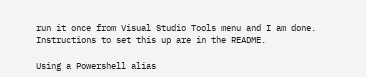run it once from Visual Studio Tools menu and I am done. Instructions to set this up are in the README.

Using a Powershell alias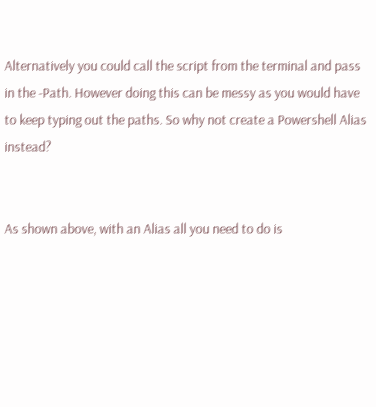Alternatively you could call the script from the terminal and pass in the -Path. However doing this can be messy as you would have to keep typing out the paths. So why not create a Powershell Alias instead?


As shown above, with an Alias all you need to do is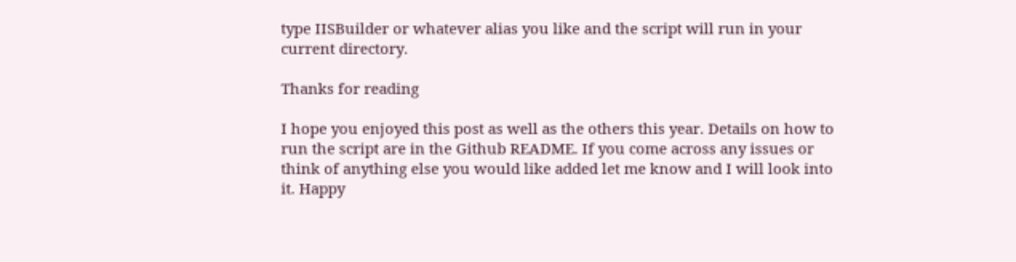type IISBuilder or whatever alias you like and the script will run in your current directory.

Thanks for reading

I hope you enjoyed this post as well as the others this year. Details on how to run the script are in the Github README. If you come across any issues or think of anything else you would like added let me know and I will look into it. Happy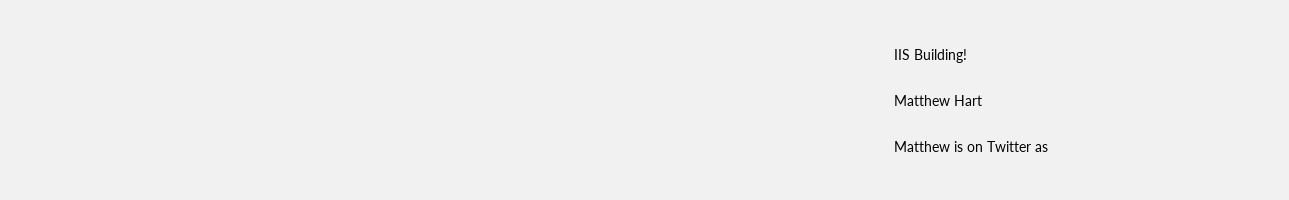IIS Building!

Matthew Hart

Matthew is on Twitter as